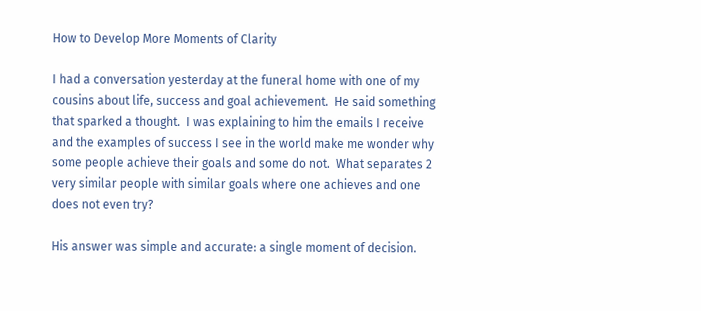How to Develop More Moments of Clarity

I had a conversation yesterday at the funeral home with one of my cousins about life, success and goal achievement.  He said something that sparked a thought.  I was explaining to him the emails I receive and the examples of success I see in the world make me wonder why some people achieve their goals and some do not.  What separates 2 very similar people with similar goals where one achieves and one does not even try?

His answer was simple and accurate: a single moment of decision.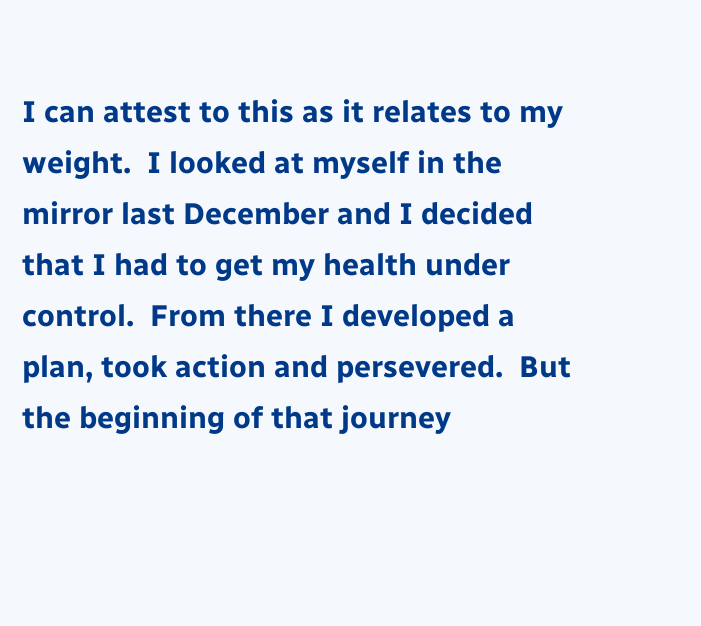I can attest to this as it relates to my weight.  I looked at myself in the mirror last December and I decided that I had to get my health under control.  From there I developed a plan, took action and persevered.  But the beginning of that journey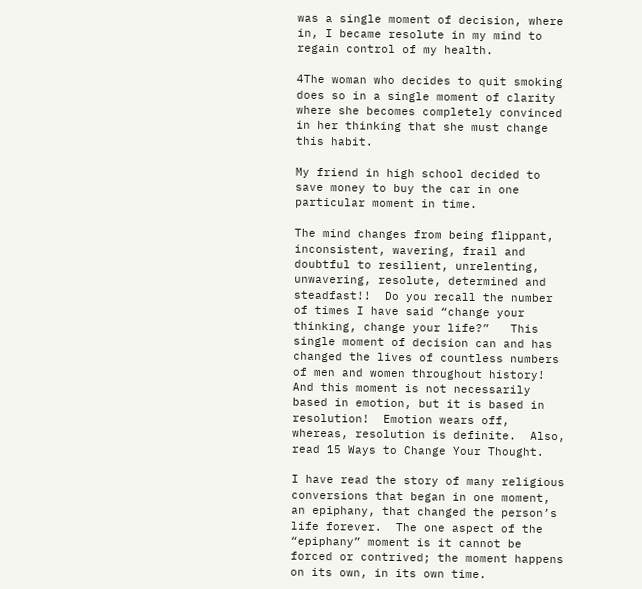was a single moment of decision, where in, I became resolute in my mind to regain control of my health.

4The woman who decides to quit smoking does so in a single moment of clarity where she becomes completely convinced in her thinking that she must change this habit.

My friend in high school decided to save money to buy the car in one particular moment in time.

The mind changes from being flippant, inconsistent, wavering, frail and doubtful to resilient, unrelenting, unwavering, resolute, determined and steadfast!!  Do you recall the number of times I have said “change your thinking, change your life?”   This single moment of decision can and has changed the lives of countless numbers of men and women throughout history!  And this moment is not necessarily based in emotion, but it is based in resolution!  Emotion wears off, whereas, resolution is definite.  Also, read 15 Ways to Change Your Thought.

I have read the story of many religious conversions that began in one moment, an epiphany, that changed the person’s life forever.  The one aspect of the “epiphany” moment is it cannot be forced or contrived; the moment happens on its own, in its own time.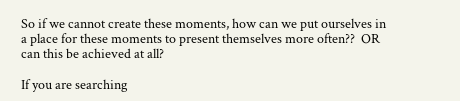So if we cannot create these moments, how can we put ourselves in a place for these moments to present themselves more often??  OR can this be achieved at all?

If you are searching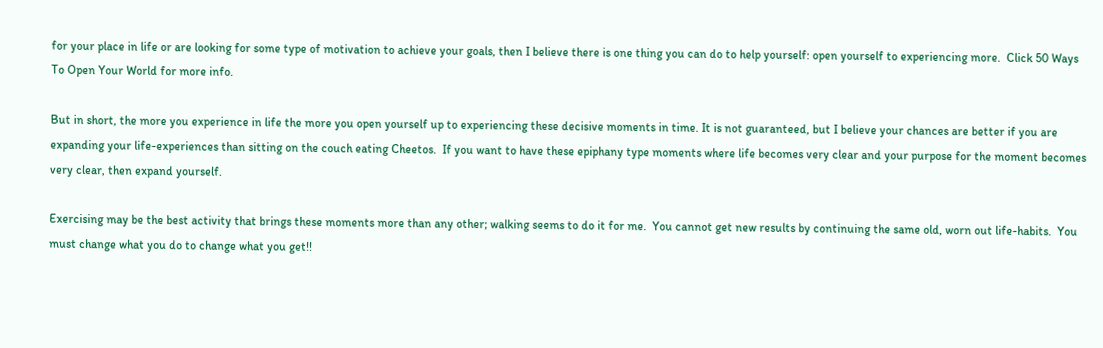for your place in life or are looking for some type of motivation to achieve your goals, then I believe there is one thing you can do to help yourself: open yourself to experiencing more.  Click 50 Ways To Open Your World for more info.

But in short, the more you experience in life the more you open yourself up to experiencing these decisive moments in time. It is not guaranteed, but I believe your chances are better if you are expanding your life-experiences than sitting on the couch eating Cheetos.  If you want to have these epiphany type moments where life becomes very clear and your purpose for the moment becomes very clear, then expand yourself.

Exercising may be the best activity that brings these moments more than any other; walking seems to do it for me.  You cannot get new results by continuing the same old, worn out life-habits.  You must change what you do to change what you get!!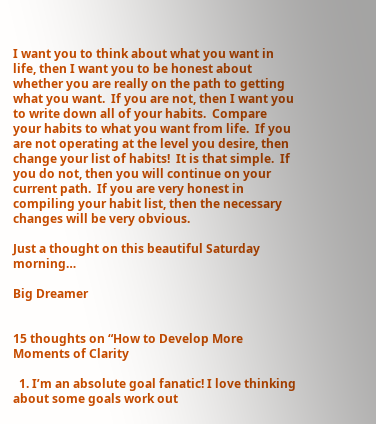I want you to think about what you want in life, then I want you to be honest about whether you are really on the path to getting what you want.  If you are not, then I want you to write down all of your habits.  Compare your habits to what you want from life.  If you are not operating at the level you desire, then change your list of habits!  It is that simple.  If you do not, then you will continue on your current path.  If you are very honest in compiling your habit list, then the necessary changes will be very obvious.

Just a thought on this beautiful Saturday morning…

Big Dreamer


15 thoughts on “How to Develop More Moments of Clarity

  1. I’m an absolute goal fanatic! I love thinking about some goals work out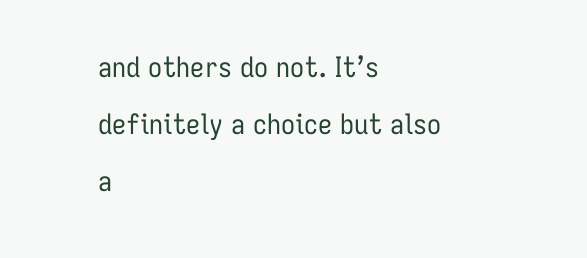and others do not. It’s definitely a choice but also a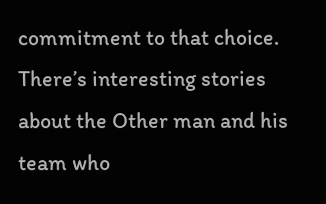commitment to that choice. There’s interesting stories about the Other man and his team who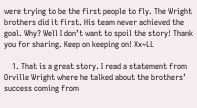were trying to be the first people to fly. The Wright brothers did it first. His team never achieved the goal. Why? Well I don’t want to spoil the story! Thank you for sharing. Keep on keeping on! Xx~LL

    1. That is a great story. I read a statement from Orville Wright where he talked about the brothers’ success coming from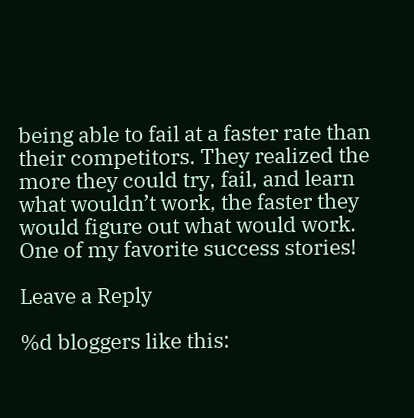being able to fail at a faster rate than their competitors. They realized the more they could try, fail, and learn what wouldn’t work, the faster they would figure out what would work. One of my favorite success stories!

Leave a Reply

%d bloggers like this: